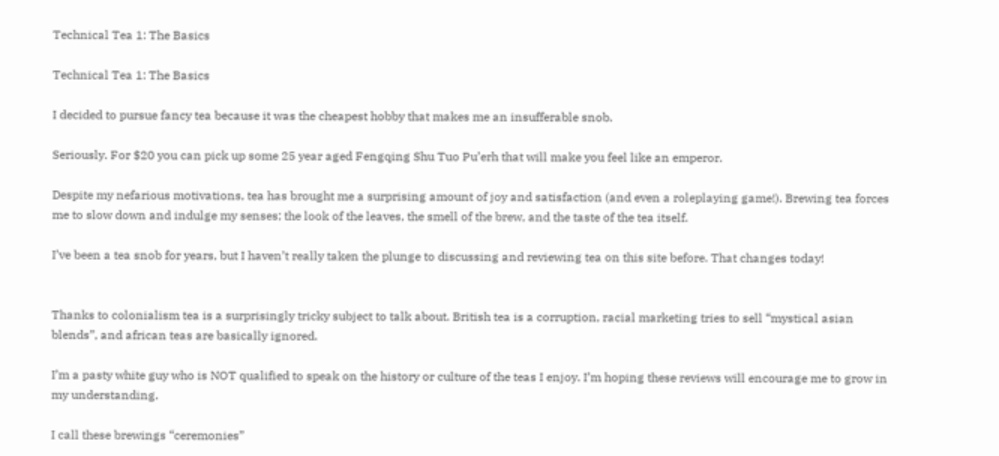Technical Tea 1: The Basics

Technical Tea 1: The Basics

I decided to pursue fancy tea because it was the cheapest hobby that makes me an insufferable snob.

Seriously. For $20 you can pick up some 25 year aged Fengqing Shu Tuo Pu’erh that will make you feel like an emperor.

Despite my nefarious motivations, tea has brought me a surprising amount of joy and satisfaction (and even a roleplaying game!). Brewing tea forces me to slow down and indulge my senses; the look of the leaves, the smell of the brew, and the taste of the tea itself.

I’ve been a tea snob for years, but I haven’t really taken the plunge to discussing and reviewing tea on this site before. That changes today!


Thanks to colonialism tea is a surprisingly tricky subject to talk about. British tea is a corruption, racial marketing tries to sell “mystical asian blends”, and african teas are basically ignored.

I’m a pasty white guy who is NOT qualified to speak on the history or culture of the teas I enjoy. I’m hoping these reviews will encourage me to grow in my understanding.

I call these brewings “ceremonies”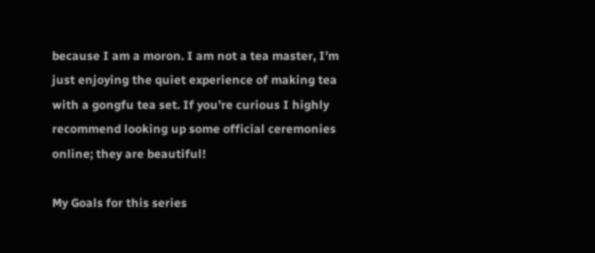because I am a moron. I am not a tea master, I’m just enjoying the quiet experience of making tea with a gongfu tea set. If you’re curious I highly recommend looking up some official ceremonies online; they are beautiful!

My Goals for this series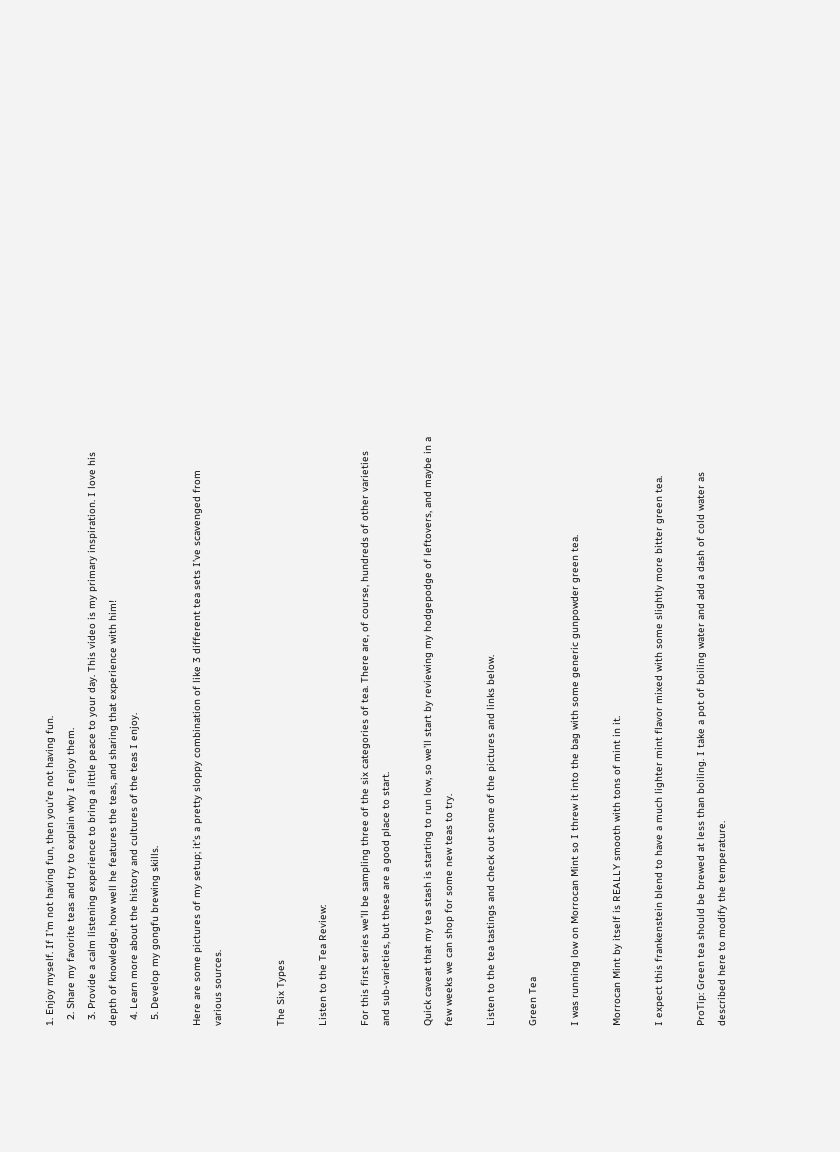1. Enjoy myself. If I’m not having fun, then you’re not having fun.
  2. Share my favorite teas and try to explain why I enjoy them.
  3. Provide a calm listening experience to bring a little peace to your day. This video is my primary inspiration. I love his depth of knowledge, how well he features the teas, and sharing that experience with him!
  4. Learn more about the history and cultures of the teas I enjoy.
  5. Develop my gongfu brewing skills.

Here are some pictures of my setup; it’s a pretty sloppy combination of like 3 different tea sets I’ve scavenged from various sources.


The Six Types

Listen to the Tea Review:

For this first series we’ll be sampling three of the six categories of tea. There are, of course, hundreds of other varieties and sub-varieties, but these are a good place to start.

Quick caveat that my tea stash is starting to run low, so we’ll start by reviewing my hodgepodge of leftovers, and maybe in a few weeks we can shop for some new teas to try.

Listen to the tea tastings and check out some of the pictures and links below.

Green Tea

I was running low on Morrocan Mint so I threw it into the bag with some generic gunpowder green tea.

Morrocan Mint by itself is REALLY smooth with tons of mint in it.

I expect this frankenstein blend to have a much lighter mint flavor mixed with some slightly more bitter green tea.

ProTip: Green tea should be brewed at less than boiling. I take a pot of boiling water and add a dash of cold water as described here to modify the temperature.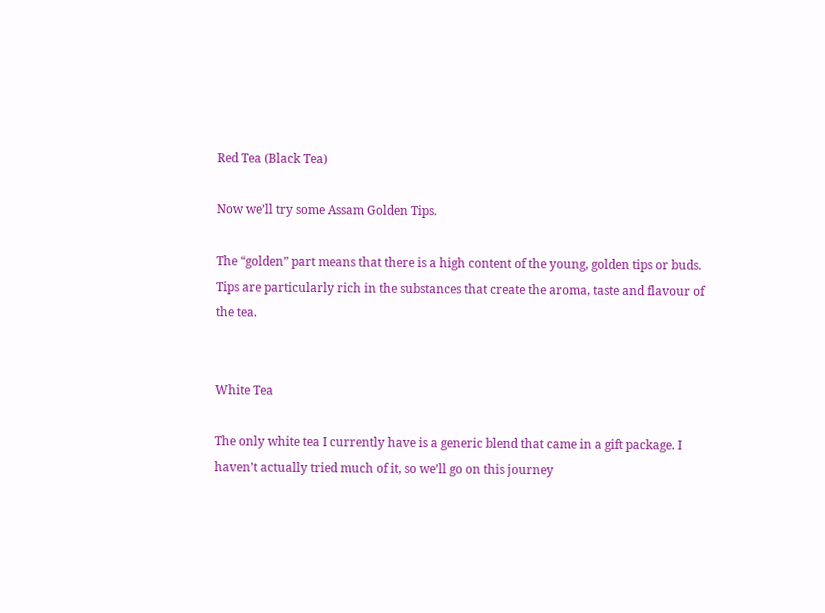Red Tea (Black Tea)

Now we’ll try some Assam Golden Tips.

The “golden” part means that there is a high content of the young, golden tips or buds. Tips are particularly rich in the substances that create the aroma, taste and flavour of the tea.


White Tea

The only white tea I currently have is a generic blend that came in a gift package. I haven’t actually tried much of it, so we’ll go on this journey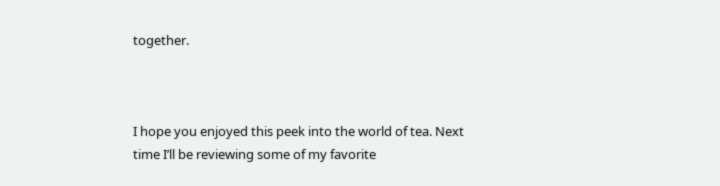together.



I hope you enjoyed this peek into the world of tea. Next time I’ll be reviewing some of my favorite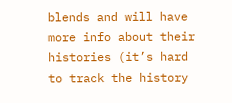blends and will have more info about their histories (it’s hard to track the history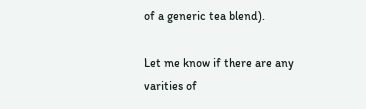of a generic tea blend).

Let me know if there are any varities of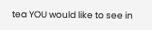tea YOU would like to see in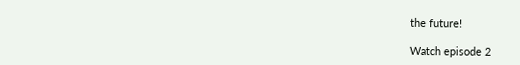the future!

Watch episode 2